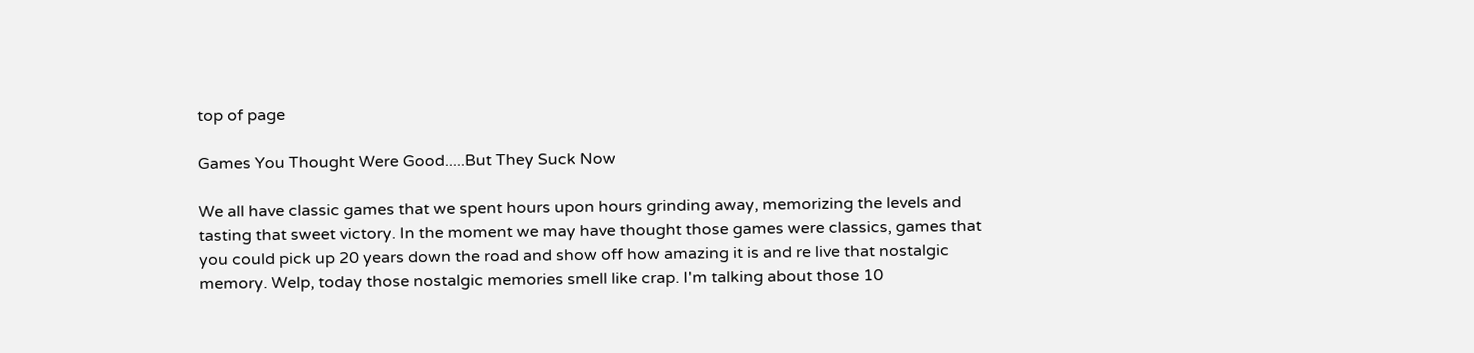top of page

Games You Thought Were Good.....But They Suck Now

We all have classic games that we spent hours upon hours grinding away, memorizing the levels and tasting that sweet victory. In the moment we may have thought those games were classics, games that you could pick up 20 years down the road and show off how amazing it is and re live that nostalgic memory. Welp, today those nostalgic memories smell like crap. I'm talking about those 10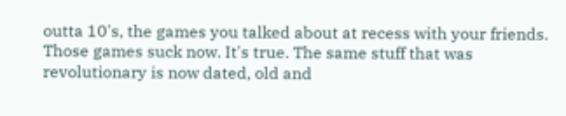outta 10's, the games you talked about at recess with your friends. Those games suck now. It's true. The same stuff that was revolutionary is now dated, old and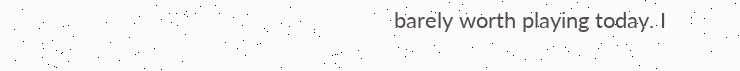barely worth playing today. I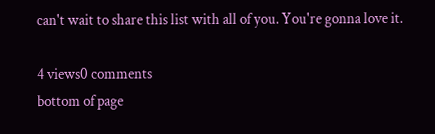can't wait to share this list with all of you. You're gonna love it.

4 views0 comments
bottom of page